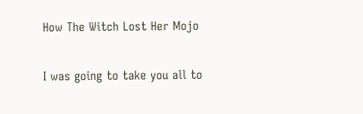How The Witch Lost Her Mojo

I was going to take you all to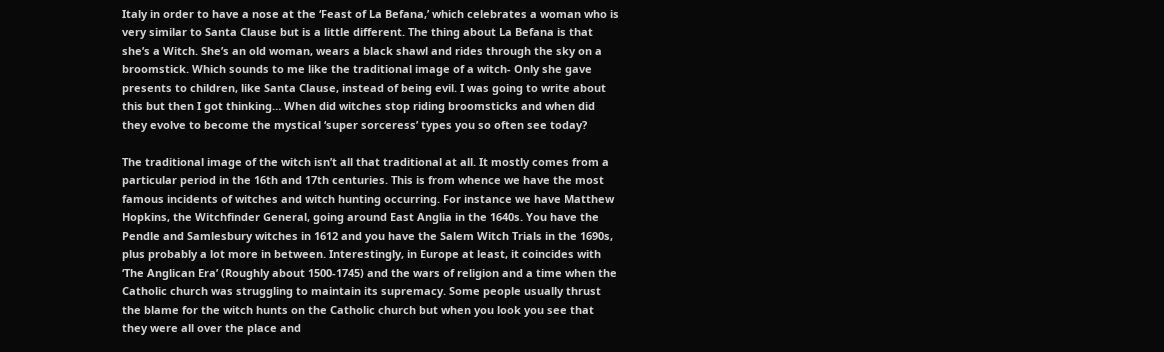Italy in order to have a nose at the ‘Feast of La Befana,’ which celebrates a woman who is very similar to Santa Clause but is a little different. The thing about La Befana is that she’s a Witch. She’s an old woman, wears a black shawl and rides through the sky on a broomstick. Which sounds to me like the traditional image of a witch- Only she gave presents to children, like Santa Clause, instead of being evil. I was going to write about this but then I got thinking… When did witches stop riding broomsticks and when did they evolve to become the mystical ‘super sorceress’ types you so often see today?

The traditional image of the witch isn’t all that traditional at all. It mostly comes from a particular period in the 16th and 17th centuries. This is from whence we have the most famous incidents of witches and witch hunting occurring. For instance we have Matthew Hopkins, the Witchfinder General, going around East Anglia in the 1640s. You have the Pendle and Samlesbury witches in 1612 and you have the Salem Witch Trials in the 1690s, plus probably a lot more in between. Interestingly, in Europe at least, it coincides with ‘The Anglican Era’ (Roughly about 1500-1745) and the wars of religion and a time when the Catholic church was struggling to maintain its supremacy. Some people usually thrust the blame for the witch hunts on the Catholic church but when you look you see that they were all over the place and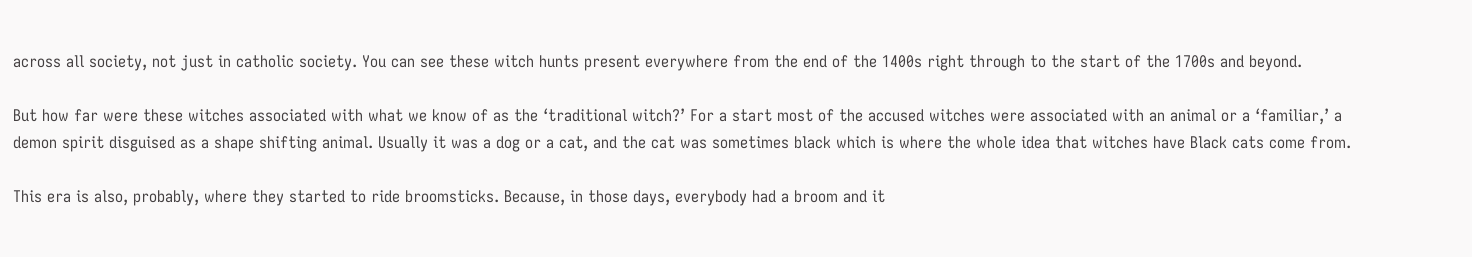across all society, not just in catholic society. You can see these witch hunts present everywhere from the end of the 1400s right through to the start of the 1700s and beyond.

But how far were these witches associated with what we know of as the ‘traditional witch?’ For a start most of the accused witches were associated with an animal or a ‘familiar,’ a demon spirit disguised as a shape shifting animal. Usually it was a dog or a cat, and the cat was sometimes black which is where the whole idea that witches have Black cats come from.

This era is also, probably, where they started to ride broomsticks. Because, in those days, everybody had a broom and it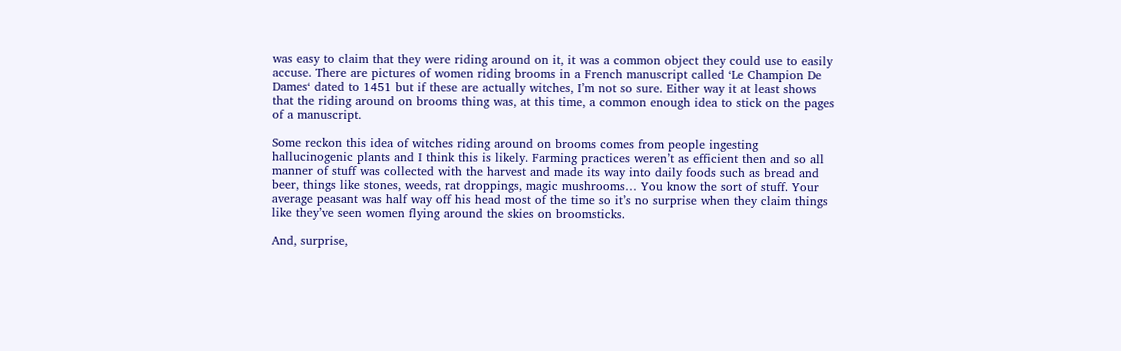was easy to claim that they were riding around on it, it was a common object they could use to easily accuse. There are pictures of women riding brooms in a French manuscript called ‘Le Champion De Dames‘ dated to 1451 but if these are actually witches, I’m not so sure. Either way it at least shows that the riding around on brooms thing was, at this time, a common enough idea to stick on the pages of a manuscript.

Some reckon this idea of witches riding around on brooms comes from people ingesting hallucinogenic plants and I think this is likely. Farming practices weren’t as efficient then and so all manner of stuff was collected with the harvest and made its way into daily foods such as bread and beer, things like stones, weeds, rat droppings, magic mushrooms… You know the sort of stuff. Your average peasant was half way off his head most of the time so it’s no surprise when they claim things like they’ve seen women flying around the skies on broomsticks.

And, surprise,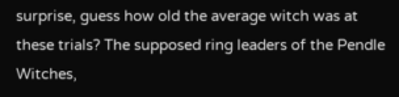surprise, guess how old the average witch was at these trials? The supposed ring leaders of the Pendle Witches,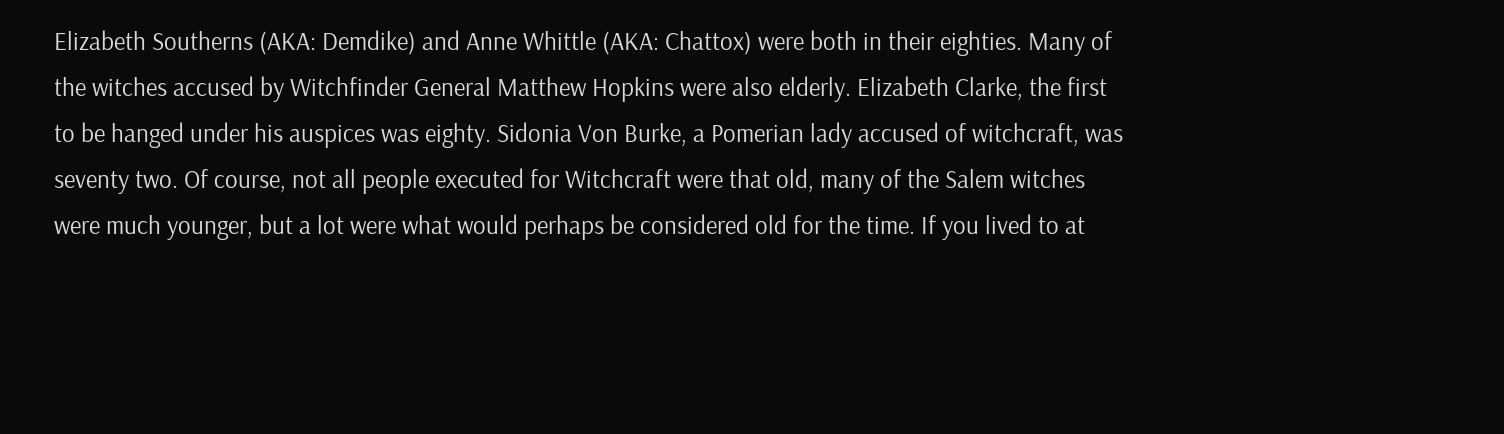Elizabeth Southerns (AKA: Demdike) and Anne Whittle (AKA: Chattox) were both in their eighties. Many of the witches accused by Witchfinder General Matthew Hopkins were also elderly. Elizabeth Clarke, the first to be hanged under his auspices was eighty. Sidonia Von Burke, a Pomerian lady accused of witchcraft, was seventy two. Of course, not all people executed for Witchcraft were that old, many of the Salem witches were much younger, but a lot were what would perhaps be considered old for the time. If you lived to at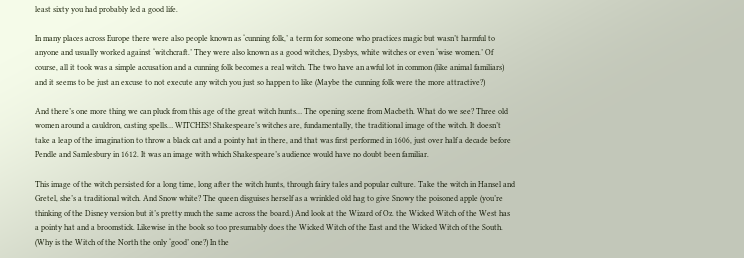least sixty you had probably led a good life.

In many places across Europe there were also people known as ‘cunning folk,’ a term for someone who practices magic but wasn’t harmful to anyone and usually worked against ‘witchcraft.’ They were also known as a good witches, Dysbys, white witches or even ‘wise women.’ Of course, all it took was a simple accusation and a cunning folk becomes a real witch. The two have an awful lot in common (like animal familiars) and it seems to be just an excuse to not execute any witch you just so happen to like (Maybe the cunning folk were the more attractive?)

And there’s one more thing we can pluck from this age of the great witch hunts… The opening scene from Macbeth. What do we see? Three old women around a cauldron, casting spells… WITCHES! Shakespeare’s witches are, fundamentally, the traditional image of the witch. It doesn’t take a leap of the imagination to throw a black cat and a pointy hat in there, and that was first performed in 1606, just over half a decade before Pendle and Samlesbury in 1612. It was an image with which Shakespeare’s audience would have no doubt been familiar.

This image of the witch persisted for a long time, long after the witch hunts, through fairy tales and popular culture. Take the witch in Hansel and Gretel, she’s a traditional witch. And Snow white? The queen disguises herself as a wrinkled old hag to give Snowy the poisoned apple (you’re thinking of the Disney version but it’s pretty much the same across the board.) And look at the Wizard of Oz. the Wicked Witch of the West has a pointy hat and a broomstick. Likewise in the book so too presumably does the Wicked Witch of the East and the Wicked Witch of the South. (Why is the Witch of the North the only ‘good’ one?) In the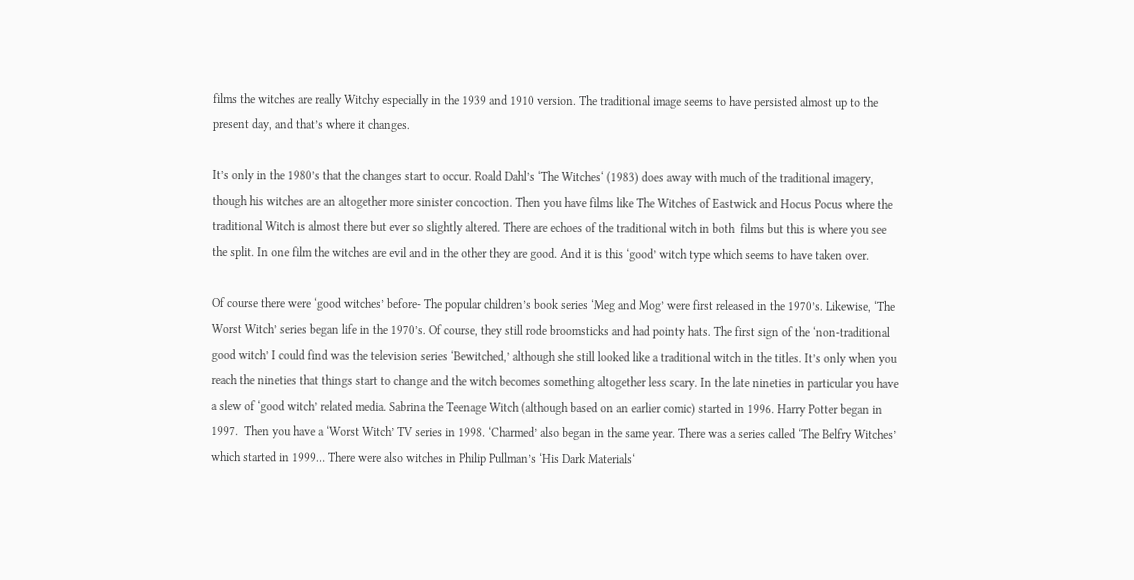films the witches are really Witchy especially in the 1939 and 1910 version. The traditional image seems to have persisted almost up to the present day, and that’s where it changes.

It’s only in the 1980’s that the changes start to occur. Roald Dahl’s ‘The Witches‘ (1983) does away with much of the traditional imagery, though his witches are an altogether more sinister concoction. Then you have films like The Witches of Eastwick and Hocus Pocus where the traditional Witch is almost there but ever so slightly altered. There are echoes of the traditional witch in both  films but this is where you see the split. In one film the witches are evil and in the other they are good. And it is this ‘good’ witch type which seems to have taken over.

Of course there were ‘good witches’ before- The popular children’s book series ‘Meg and Mog’ were first released in the 1970’s. Likewise, ‘The Worst Witch’ series began life in the 1970’s. Of course, they still rode broomsticks and had pointy hats. The first sign of the ‘non-traditional good witch’ I could find was the television series ‘Bewitched,’ although she still looked like a traditional witch in the titles. It’s only when you reach the nineties that things start to change and the witch becomes something altogether less scary. In the late nineties in particular you have a slew of ‘good witch’ related media. Sabrina the Teenage Witch (although based on an earlier comic) started in 1996. Harry Potter began in 1997.  Then you have a ‘Worst Witch’ TV series in 1998. ‘Charmed’ also began in the same year. There was a series called ‘The Belfry Witches’ which started in 1999… There were also witches in Philip Pullman’s ‘His Dark Materials‘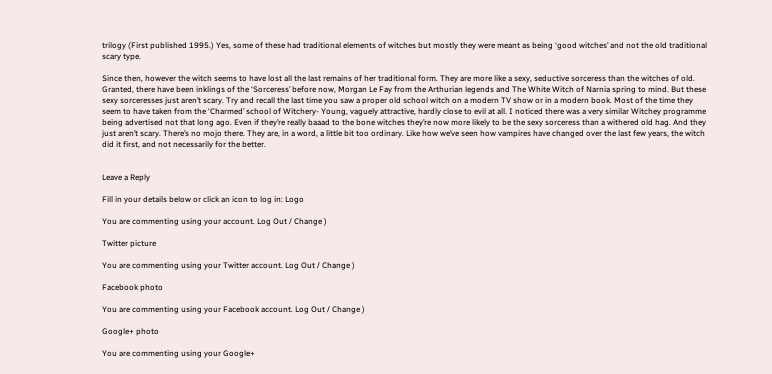trilogy (First published 1995.) Yes, some of these had traditional elements of witches but mostly they were meant as being ‘good witches’ and not the old traditional scary type.

Since then, however the witch seems to have lost all the last remains of her traditional form. They are more like a sexy, seductive sorceress than the witches of old. Granted, there have been inklings of the ‘Sorceress’ before now, Morgan Le Fay from the Arthurian legends and The White Witch of Narnia spring to mind. But these sexy sorceresses just aren’t scary. Try and recall the last time you saw a proper old school witch on a modern TV show or in a modern book. Most of the time they seem to have taken from the ‘Charmed’ school of Witchery- Young, vaguely attractive, hardly close to evil at all. I noticed there was a very similar Witchey programme being advertised not that long ago. Even if they’re really baaad to the bone witches they’re now more likely to be the sexy sorceress than a withered old hag. And they just aren’t scary. There’s no mojo there. They are, in a word, a little bit too ordinary. Like how we’ve seen how vampires have changed over the last few years, the witch did it first, and not necessarily for the better.


Leave a Reply

Fill in your details below or click an icon to log in: Logo

You are commenting using your account. Log Out / Change )

Twitter picture

You are commenting using your Twitter account. Log Out / Change )

Facebook photo

You are commenting using your Facebook account. Log Out / Change )

Google+ photo

You are commenting using your Google+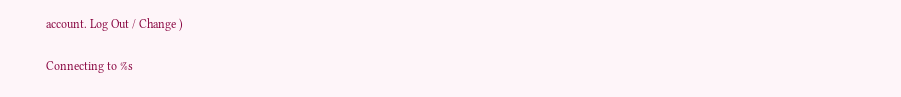account. Log Out / Change )

Connecting to %s